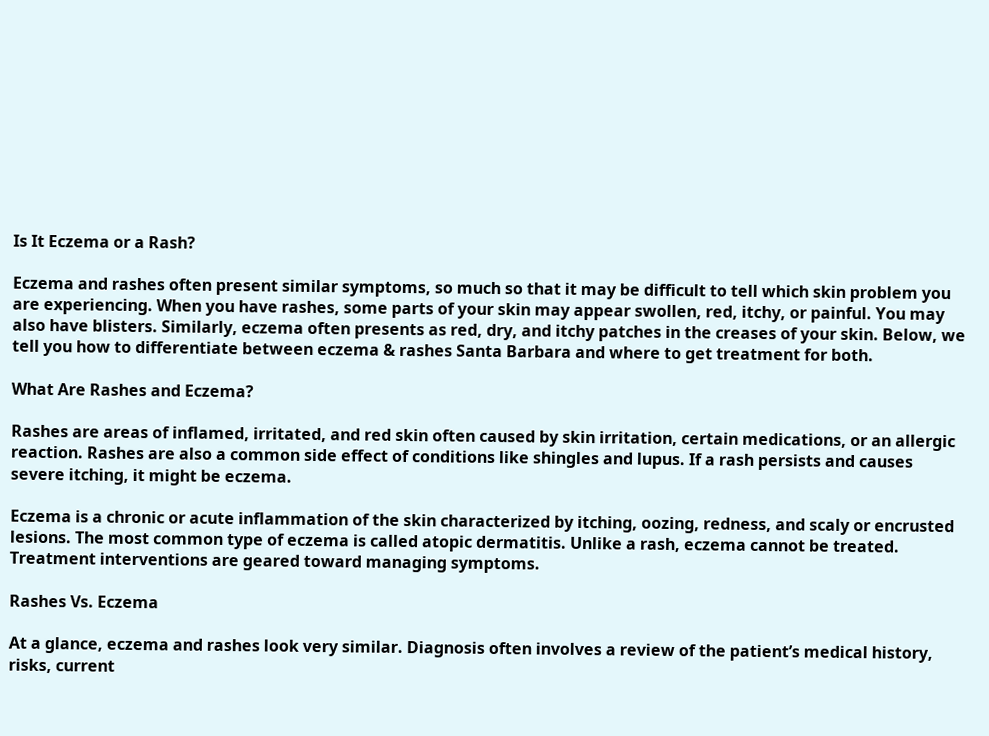Is It Eczema or a Rash?

Eczema and rashes often present similar symptoms, so much so that it may be difficult to tell which skin problem you are experiencing. When you have rashes, some parts of your skin may appear swollen, red, itchy, or painful. You may also have blisters. Similarly, eczema often presents as red, dry, and itchy patches in the creases of your skin. Below, we tell you how to differentiate between eczema & rashes Santa Barbara and where to get treatment for both.

What Are Rashes and Eczema?

Rashes are areas of inflamed, irritated, and red skin often caused by skin irritation, certain medications, or an allergic reaction. Rashes are also a common side effect of conditions like shingles and lupus. If a rash persists and causes severe itching, it might be eczema.

Eczema is a chronic or acute inflammation of the skin characterized by itching, oozing, redness, and scaly or encrusted lesions. The most common type of eczema is called atopic dermatitis. Unlike a rash, eczema cannot be treated. Treatment interventions are geared toward managing symptoms.

Rashes Vs. Eczema

At a glance, eczema and rashes look very similar. Diagnosis often involves a review of the patient’s medical history, risks, current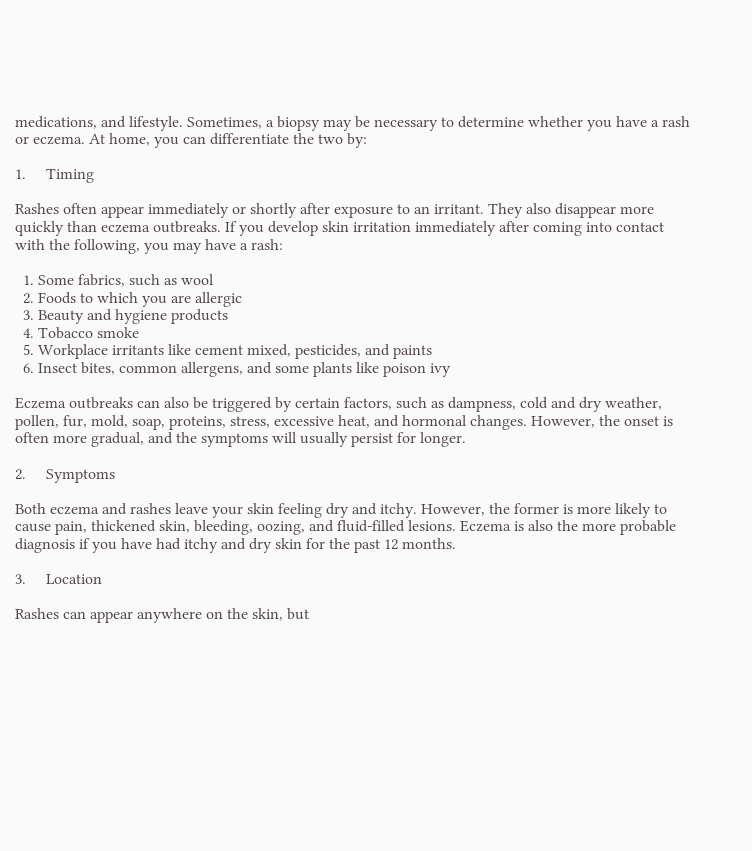medications, and lifestyle. Sometimes, a biopsy may be necessary to determine whether you have a rash or eczema. At home, you can differentiate the two by:

1.     Timing

Rashes often appear immediately or shortly after exposure to an irritant. They also disappear more quickly than eczema outbreaks. If you develop skin irritation immediately after coming into contact with the following, you may have a rash:

  1. Some fabrics, such as wool
  2. Foods to which you are allergic
  3. Beauty and hygiene products
  4. Tobacco smoke
  5. Workplace irritants like cement mixed, pesticides, and paints
  6. Insect bites, common allergens, and some plants like poison ivy

Eczema outbreaks can also be triggered by certain factors, such as dampness, cold and dry weather, pollen, fur, mold, soap, proteins, stress, excessive heat, and hormonal changes. However, the onset is often more gradual, and the symptoms will usually persist for longer.

2.     Symptoms

Both eczema and rashes leave your skin feeling dry and itchy. However, the former is more likely to cause pain, thickened skin, bleeding, oozing, and fluid-filled lesions. Eczema is also the more probable diagnosis if you have had itchy and dry skin for the past 12 months.

3.     Location

Rashes can appear anywhere on the skin, but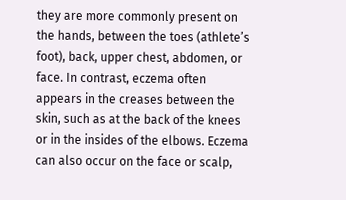they are more commonly present on the hands, between the toes (athlete’s foot), back, upper chest, abdomen, or face. In contrast, eczema often appears in the creases between the skin, such as at the back of the knees or in the insides of the elbows. Eczema can also occur on the face or scalp,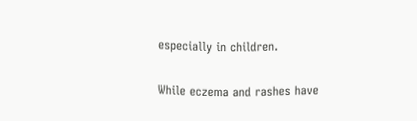especially in children.


While eczema and rashes have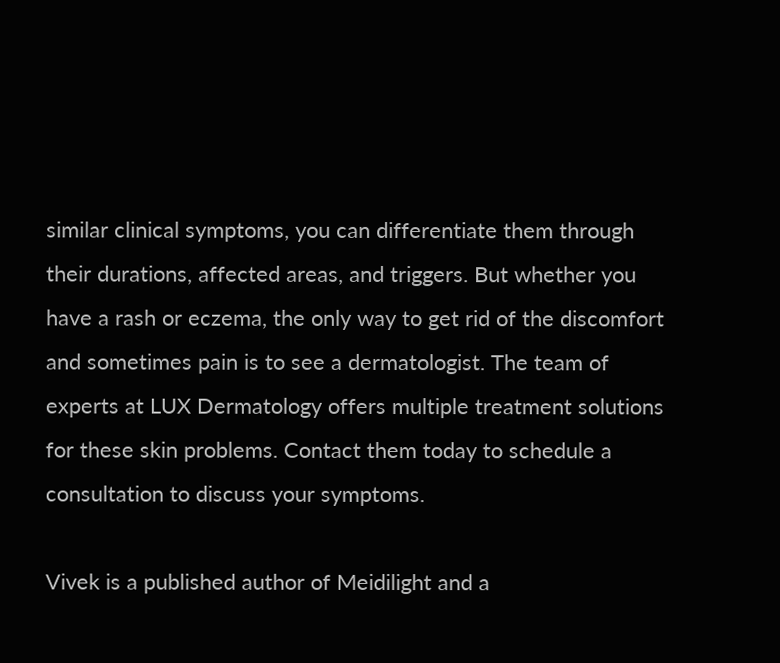similar clinical symptoms, you can differentiate them through their durations, affected areas, and triggers. But whether you have a rash or eczema, the only way to get rid of the discomfort and sometimes pain is to see a dermatologist. The team of experts at LUX Dermatology offers multiple treatment solutions for these skin problems. Contact them today to schedule a consultation to discuss your symptoms.

Vivek is a published author of Meidilight and a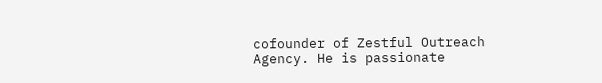cofounder of Zestful Outreach Agency. He is passionate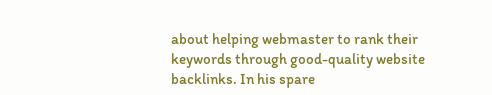about helping webmaster to rank their keywords through good-quality website backlinks. In his spare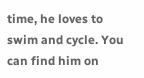time, he loves to swim and cycle. You can find him on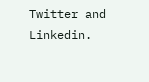Twitter and Linkedin.